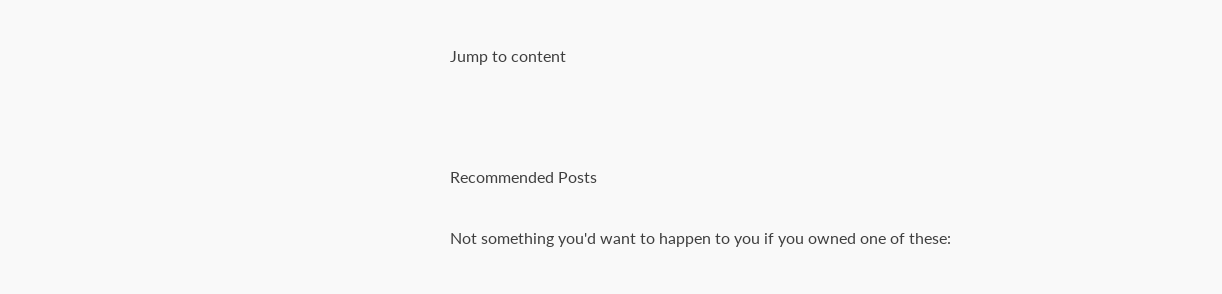Jump to content



Recommended Posts

Not something you'd want to happen to you if you owned one of these: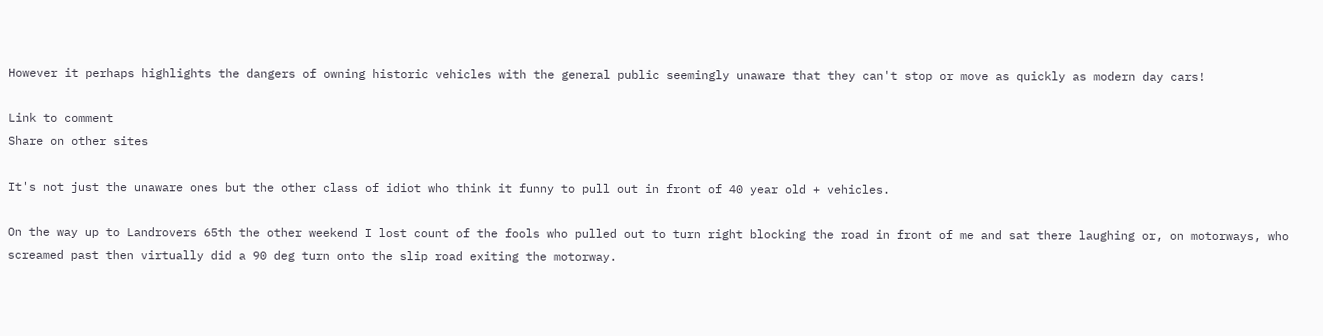However it perhaps highlights the dangers of owning historic vehicles with the general public seemingly unaware that they can't stop or move as quickly as modern day cars!

Link to comment
Share on other sites

It's not just the unaware ones but the other class of idiot who think it funny to pull out in front of 40 year old + vehicles.

On the way up to Landrovers 65th the other weekend I lost count of the fools who pulled out to turn right blocking the road in front of me and sat there laughing or, on motorways, who screamed past then virtually did a 90 deg turn onto the slip road exiting the motorway.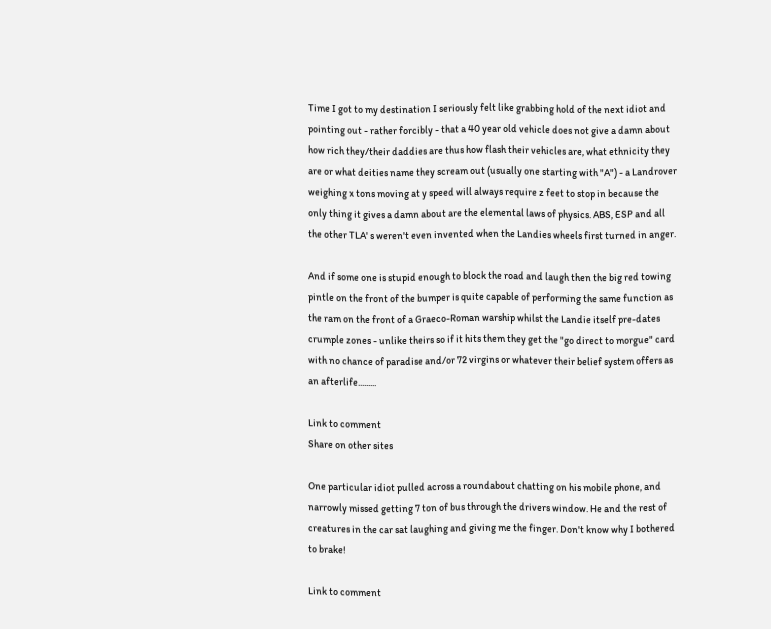Time I got to my destination I seriously felt like grabbing hold of the next idiot and pointing out - rather forcibly - that a 40 year old vehicle does not give a damn about how rich they/their daddies are thus how flash their vehicles are, what ethnicity they are or what deities name they scream out (usually one starting with "A") - a Landrover weighing x tons moving at y speed will always require z feet to stop in because the only thing it gives a damn about are the elemental laws of physics. ABS, ESP and all the other TLA' s weren't even invented when the Landies wheels first turned in anger.

And if some one is stupid enough to block the road and laugh then the big red towing pintle on the front of the bumper is quite capable of performing the same function as the ram on the front of a Graeco-Roman warship whilst the Landie itself pre-dates crumple zones - unlike theirs so if it hits them they get the "go direct to morgue" card with no chance of paradise and/or 72 virgins or whatever their belief system offers as an afterlife.........

Link to comment
Share on other sites

One particular idiot pulled across a roundabout chatting on his mobile phone, and narrowly missed getting 7 ton of bus through the drivers window. He and the rest of creatures in the car sat laughing and giving me the finger. Don't know why I bothered to brake!

Link to comment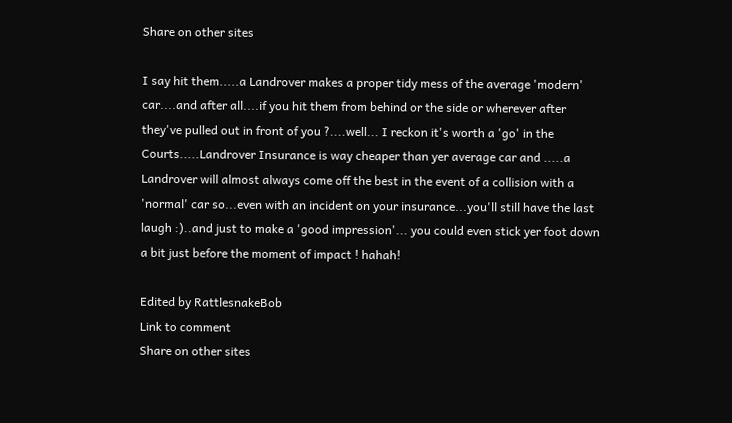Share on other sites

I say hit them.....a Landrover makes a proper tidy mess of the average 'modern' car....and after all....if you hit them from behind or the side or wherever after they've pulled out in front of you ?....well... I reckon it's worth a 'go' in the Courts.....Landrover Insurance is way cheaper than yer average car and .....a Landrover will almost always come off the best in the event of a collision with a 'normal' car so...even with an incident on your insurance...you'll still have the last laugh :)..and just to make a 'good impression'... you could even stick yer foot down a bit just before the moment of impact ! hahah!

Edited by RattlesnakeBob
Link to comment
Share on other sites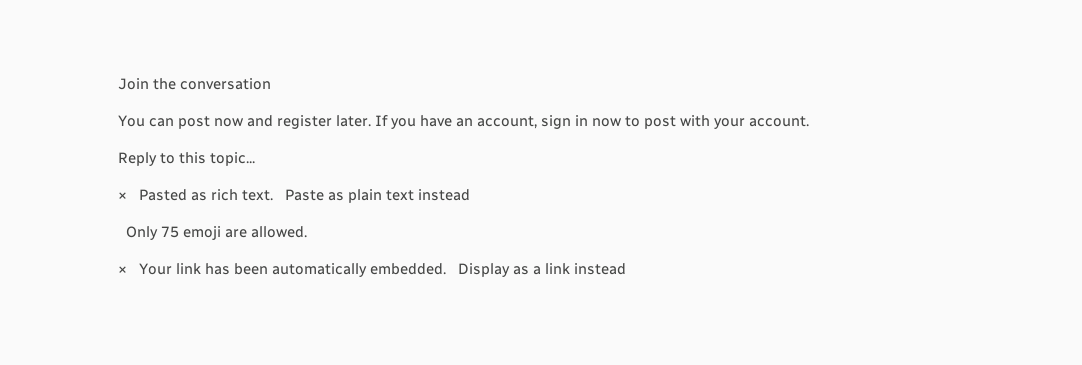Join the conversation

You can post now and register later. If you have an account, sign in now to post with your account.

Reply to this topic...

×   Pasted as rich text.   Paste as plain text instead

  Only 75 emoji are allowed.

×   Your link has been automatically embedded.   Display as a link instead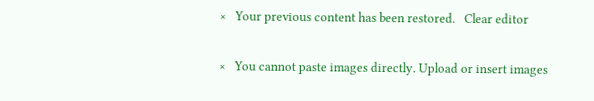×   Your previous content has been restored.   Clear editor

×   You cannot paste images directly. Upload or insert images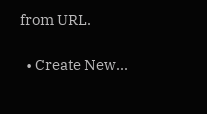from URL.

  • Create New...